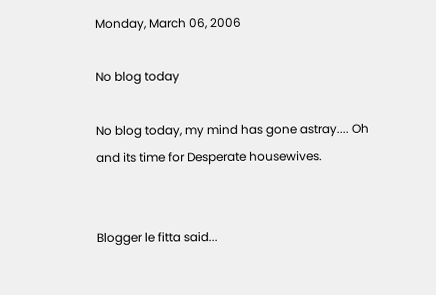Monday, March 06, 2006

No blog today

No blog today, my mind has gone astray.... Oh and its time for Desperate housewives.


Blogger le fitta said...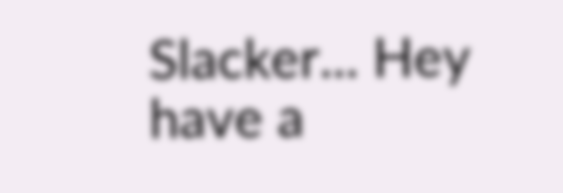Slacker... Hey have a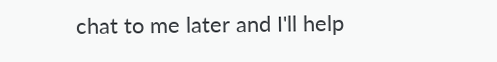chat to me later and I'll help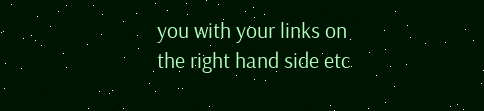you with your links on the right hand side etc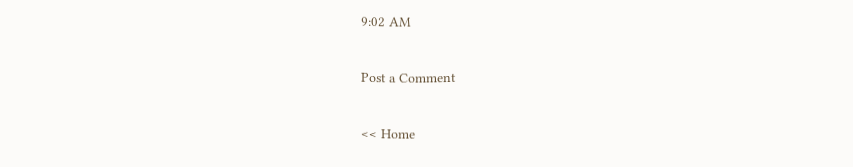9:02 AM

Post a Comment

<< Home